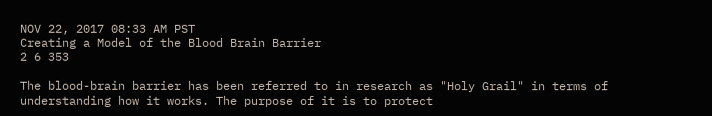NOV 22, 2017 08:33 AM PST
Creating a Model of the Blood Brain Barrier
2 6 353

The blood-brain barrier has been referred to in research as "Holy Grail" in terms of understanding how it works. The purpose of it is to protect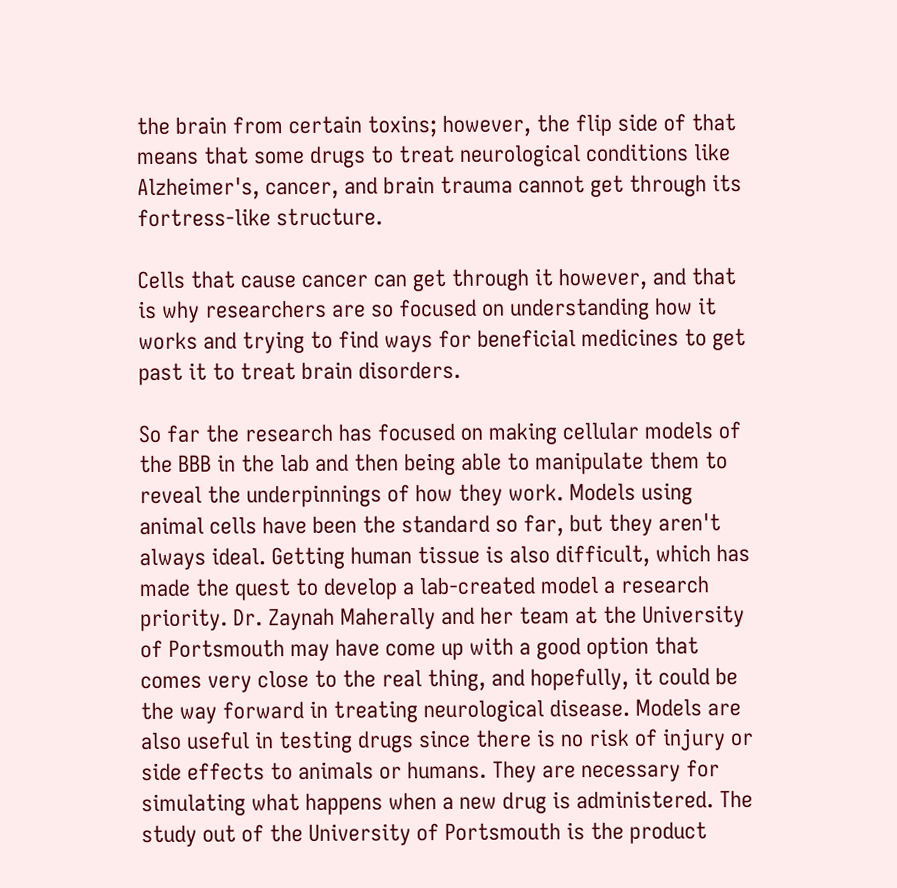the brain from certain toxins; however, the flip side of that means that some drugs to treat neurological conditions like Alzheimer's, cancer, and brain trauma cannot get through its fortress-like structure.

Cells that cause cancer can get through it however, and that is why researchers are so focused on understanding how it works and trying to find ways for beneficial medicines to get past it to treat brain disorders.

So far the research has focused on making cellular models of the BBB in the lab and then being able to manipulate them to reveal the underpinnings of how they work. Models using animal cells have been the standard so far, but they aren't always ideal. Getting human tissue is also difficult, which has made the quest to develop a lab-created model a research priority. Dr. Zaynah Maherally and her team at the University of Portsmouth may have come up with a good option that comes very close to the real thing, and hopefully, it could be the way forward in treating neurological disease. Models are also useful in testing drugs since there is no risk of injury or side effects to animals or humans. They are necessary for simulating what happens when a new drug is administered. The study out of the University of Portsmouth is the product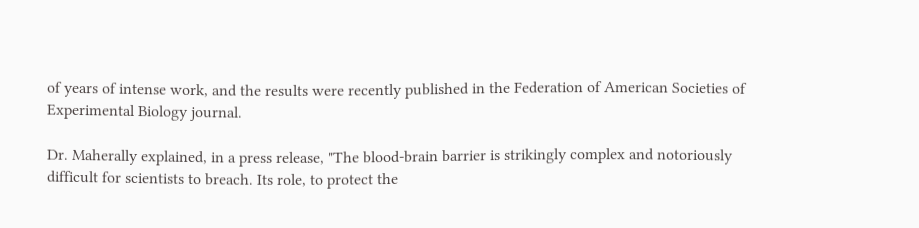of years of intense work, and the results were recently published in the Federation of American Societies of Experimental Biology journal.

Dr. Maherally explained, in a press release, "The blood-brain barrier is strikingly complex and notoriously difficult for scientists to breach. Its role, to protect the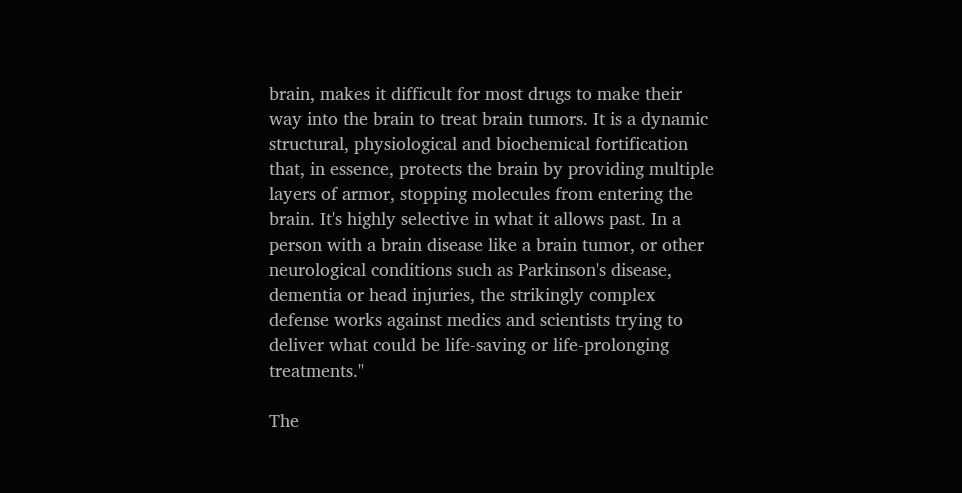brain, makes it difficult for most drugs to make their way into the brain to treat brain tumors. It is a dynamic structural, physiological and biochemical fortification that, in essence, protects the brain by providing multiple layers of armor, stopping molecules from entering the brain. It's highly selective in what it allows past. In a person with a brain disease like a brain tumor, or other neurological conditions such as Parkinson's disease, dementia or head injuries, the strikingly complex defense works against medics and scientists trying to deliver what could be life-saving or life-prolonging treatments."

The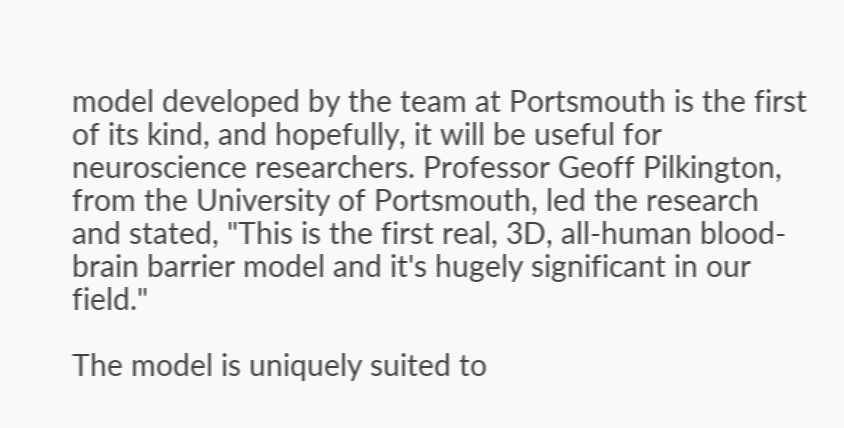model developed by the team at Portsmouth is the first of its kind, and hopefully, it will be useful for neuroscience researchers. Professor Geoff Pilkington, from the University of Portsmouth, led the research and stated, "This is the first real, 3D, all-human blood-brain barrier model and it's hugely significant in our field."

The model is uniquely suited to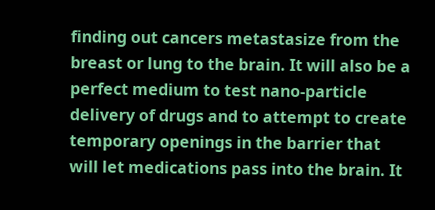finding out cancers metastasize from the breast or lung to the brain. It will also be a perfect medium to test nano-particle delivery of drugs and to attempt to create temporary openings in the barrier that will let medications pass into the brain. It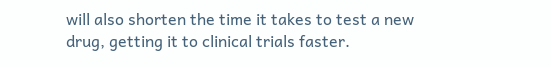will also shorten the time it takes to test a new drug, getting it to clinical trials faster.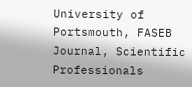University of Portsmouth, FASEB Journal, Scientific Professionals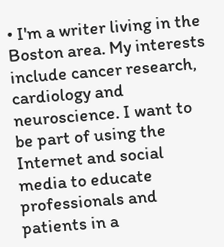• I'm a writer living in the Boston area. My interests include cancer research, cardiology and neuroscience. I want to be part of using the Internet and social media to educate professionals and patients in a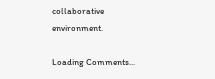collaborative environment.

Loading Comments...